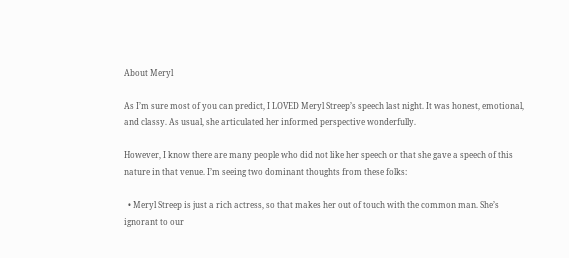About Meryl

As I’m sure most of you can predict, I LOVED Meryl Streep’s speech last night. It was honest, emotional, and classy. As usual, she articulated her informed perspective wonderfully.

However, I know there are many people who did not like her speech or that she gave a speech of this nature in that venue. I’m seeing two dominant thoughts from these folks:

  • Meryl Streep is just a rich actress, so that makes her out of touch with the common man. She’s ignorant to our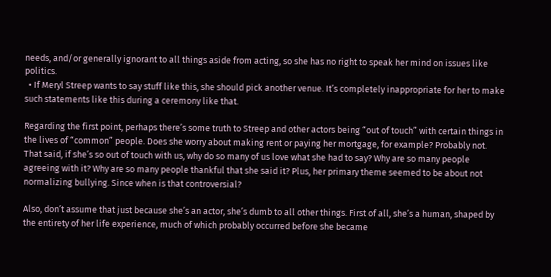needs, and/or generally ignorant to all things aside from acting, so she has no right to speak her mind on issues like politics.
  • If Meryl Streep wants to say stuff like this, she should pick another venue. It’s completely inappropriate for her to make such statements like this during a ceremony like that.

Regarding the first point, perhaps there’s some truth to Streep and other actors being “out of touch” with certain things in the lives of “common” people. Does she worry about making rent or paying her mortgage, for example? Probably not. That said, if she’s so out of touch with us, why do so many of us love what she had to say? Why are so many people agreeing with it? Why are so many people thankful that she said it? Plus, her primary theme seemed to be about not normalizing bullying. Since when is that controversial?

Also, don’t assume that just because she’s an actor, she’s dumb to all other things. First of all, she’s a human, shaped by the entirety of her life experience, much of which probably occurred before she became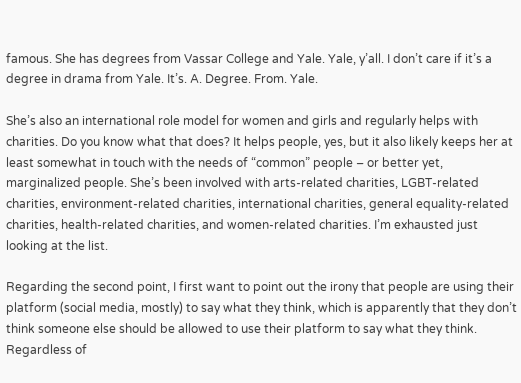famous. She has degrees from Vassar College and Yale. Yale, y’all. I don’t care if it’s a degree in drama from Yale. It’s. A. Degree. From. Yale.

She’s also an international role model for women and girls and regularly helps with charities. Do you know what that does? It helps people, yes, but it also likely keeps her at least somewhat in touch with the needs of “common” people – or better yet, marginalized people. She’s been involved with arts-related charities, LGBT-related charities, environment-related charities, international charities, general equality-related charities, health-related charities, and women-related charities. I’m exhausted just looking at the list.

Regarding the second point, I first want to point out the irony that people are using their platform (social media, mostly) to say what they think, which is apparently that they don’t think someone else should be allowed to use their platform to say what they think. Regardless of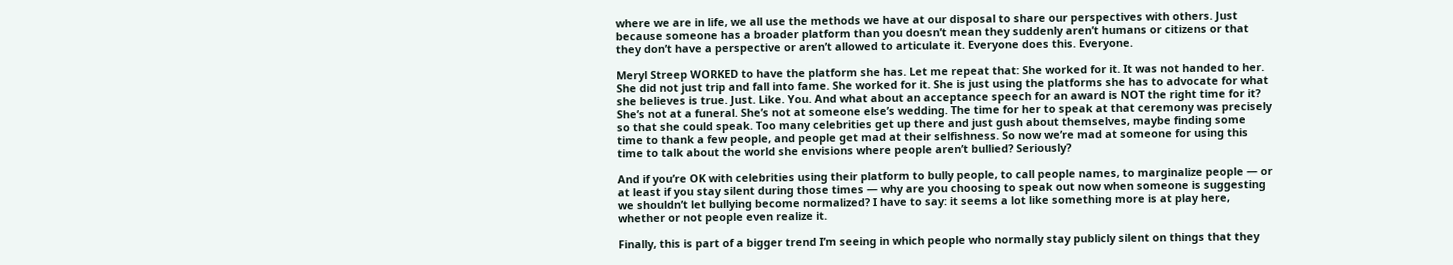where we are in life, we all use the methods we have at our disposal to share our perspectives with others. Just because someone has a broader platform than you doesn’t mean they suddenly aren’t humans or citizens or that they don’t have a perspective or aren’t allowed to articulate it. Everyone does this. Everyone.

Meryl Streep WORKED to have the platform she has. Let me repeat that: She worked for it. It was not handed to her. She did not just trip and fall into fame. She worked for it. She is just using the platforms she has to advocate for what she believes is true. Just. Like. You. And what about an acceptance speech for an award is NOT the right time for it? She’s not at a funeral. She’s not at someone else’s wedding. The time for her to speak at that ceremony was precisely so that she could speak. Too many celebrities get up there and just gush about themselves, maybe finding some time to thank a few people, and people get mad at their selfishness. So now we’re mad at someone for using this time to talk about the world she envisions where people aren’t bullied? Seriously?

And if you’re OK with celebrities using their platform to bully people, to call people names, to marginalize people — or at least if you stay silent during those times — why are you choosing to speak out now when someone is suggesting we shouldn’t let bullying become normalized? I have to say: it seems a lot like something more is at play here, whether or not people even realize it.

Finally, this is part of a bigger trend I’m seeing in which people who normally stay publicly silent on things that they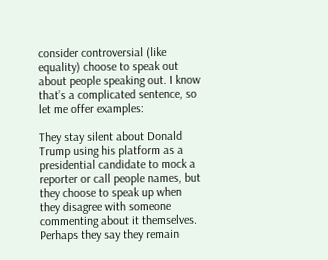consider controversial (like equality) choose to speak out about people speaking out. I know that’s a complicated sentence, so let me offer examples:

They stay silent about Donald Trump using his platform as a presidential candidate to mock a reporter or call people names, but they choose to speak up when they disagree with someone commenting about it themselves. Perhaps they say they remain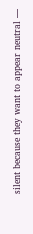silent because they want to appear neutral —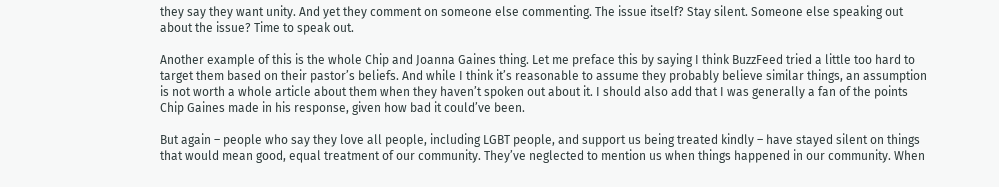they say they want unity. And yet they comment on someone else commenting. The issue itself? Stay silent. Someone else speaking out about the issue? Time to speak out.

Another example of this is the whole Chip and Joanna Gaines thing. Let me preface this by saying I think BuzzFeed tried a little too hard to target them based on their pastor’s beliefs. And while I think it’s reasonable to assume they probably believe similar things, an assumption is not worth a whole article about them when they haven’t spoken out about it. I should also add that I was generally a fan of the points Chip Gaines made in his response, given how bad it could’ve been.

But again – people who say they love all people, including LGBT people, and support us being treated kindly – have stayed silent on things that would mean good, equal treatment of our community. They’ve neglected to mention us when things happened in our community. When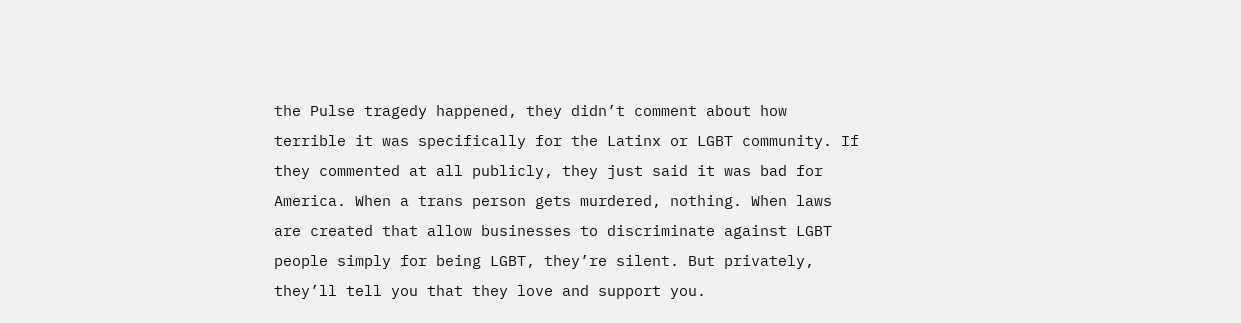the Pulse tragedy happened, they didn’t comment about how terrible it was specifically for the Latinx or LGBT community. If they commented at all publicly, they just said it was bad for America. When a trans person gets murdered, nothing. When laws are created that allow businesses to discriminate against LGBT people simply for being LGBT, they’re silent. But privately, they’ll tell you that they love and support you.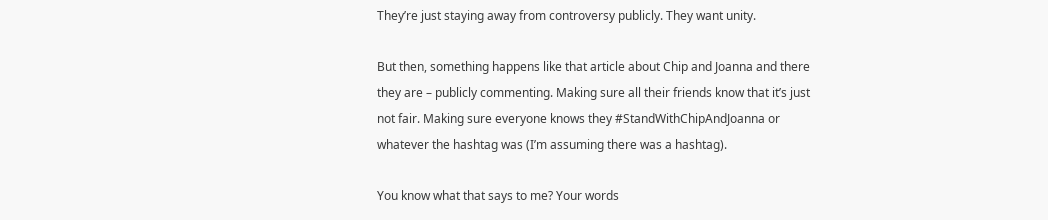They’re just staying away from controversy publicly. They want unity.

But then, something happens like that article about Chip and Joanna and there they are – publicly commenting. Making sure all their friends know that it’s just not fair. Making sure everyone knows they #StandWithChipAndJoanna or whatever the hashtag was (I’m assuming there was a hashtag).

You know what that says to me? Your words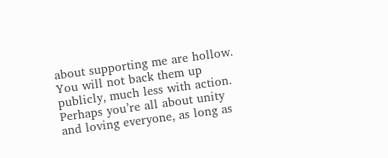about supporting me are hollow. You will not back them up publicly, much less with action. Perhaps you’re all about unity and loving everyone, as long as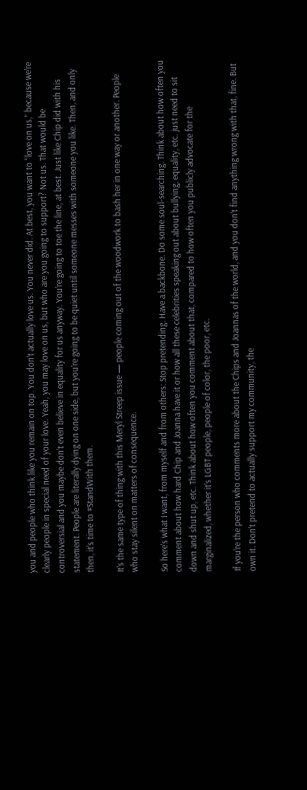you and people who think like you remain on top. You don’t actually love us. You never did. At best, you want to “love on us,” because we’re clearly people in special need of your love. Yeah, you may love on us, but who are you going to support? Not us. That would be controversial and you maybe don’t even believe in equality for us anyway. You’re going to toe the line, at best. Just like Chip did with his statement. People are literally dying on one side, but you’re going to be quiet until someone messes with someone you like. Then, and only then, it’s time to #StandWith them.

It’s the same type of thing with this Meryl Streep issue — people coming out of the woodwork to bash her in one way or another. People who stay silent on matters of consequence.

So here’s what I want, from myself and from others: Stop pretending. Have a backbone. Do some soul-searching. Think about how often you comment about how hard Chip and Joanna have it or how all these celebrities speaking out about bullying, equality, etc. just need to sit down and shut up, etc. Think about how often you comment about that, compared to how often you publicly advocate for the marginalized, whether it’s LGBT people, people of color, the poor, etc.

If you’re the person who comments more about the Chips and Joannas of the world, and you don’t find anything wrong with that, fine. But own it. Don’t pretend to actually support my community, the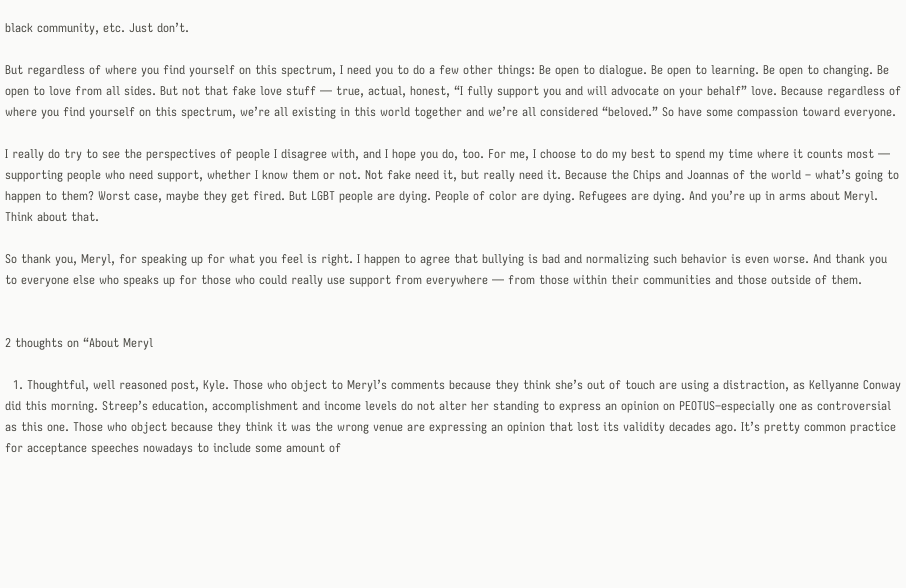black community, etc. Just don’t.

But regardless of where you find yourself on this spectrum, I need you to do a few other things: Be open to dialogue. Be open to learning. Be open to changing. Be open to love from all sides. But not that fake love stuff — true, actual, honest, “I fully support you and will advocate on your behalf” love. Because regardless of where you find yourself on this spectrum, we’re all existing in this world together and we’re all considered “beloved.” So have some compassion toward everyone.

I really do try to see the perspectives of people I disagree with, and I hope you do, too. For me, I choose to do my best to spend my time where it counts most — supporting people who need support, whether I know them or not. Not fake need it, but really need it. Because the Chips and Joannas of the world – what’s going to happen to them? Worst case, maybe they get fired. But LGBT people are dying. People of color are dying. Refugees are dying. And you’re up in arms about Meryl. Think about that.

So thank you, Meryl, for speaking up for what you feel is right. I happen to agree that bullying is bad and normalizing such behavior is even worse. And thank you to everyone else who speaks up for those who could really use support from everywhere — from those within their communities and those outside of them.


2 thoughts on “About Meryl

  1. Thoughtful, well reasoned post, Kyle. Those who object to Meryl’s comments because they think she’s out of touch are using a distraction, as Kellyanne Conway did this morning. Streep’s education, accomplishment and income levels do not alter her standing to express an opinion on PEOTUS–especially one as controversial as this one. Those who object because they think it was the wrong venue are expressing an opinion that lost its validity decades ago. It’s pretty common practice for acceptance speeches nowadays to include some amount of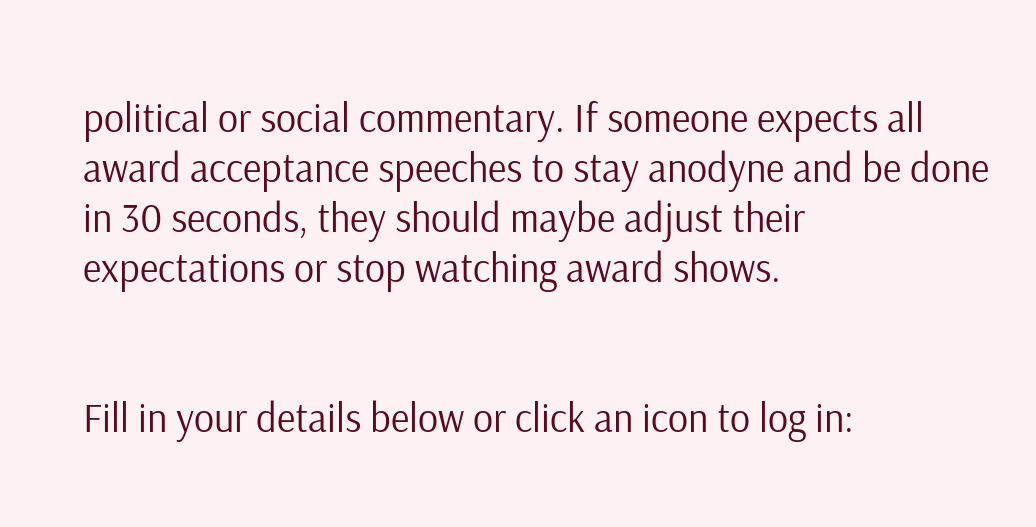political or social commentary. If someone expects all award acceptance speeches to stay anodyne and be done in 30 seconds, they should maybe adjust their expectations or stop watching award shows.


Fill in your details below or click an icon to log in: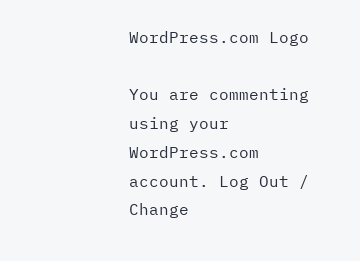WordPress.com Logo

You are commenting using your WordPress.com account. Log Out /  Change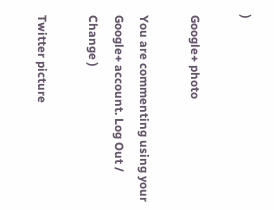)

Google+ photo

You are commenting using your Google+ account. Log Out /  Change )

Twitter picture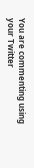You are commenting using your Twitter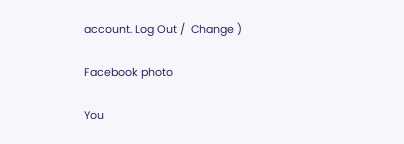account. Log Out /  Change )

Facebook photo

You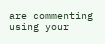are commenting using your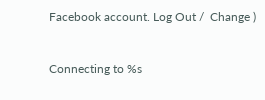Facebook account. Log Out /  Change )


Connecting to %s